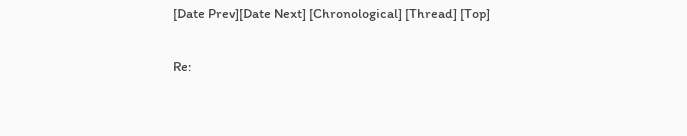[Date Prev][Date Next] [Chronological] [Thread] [Top]

Re: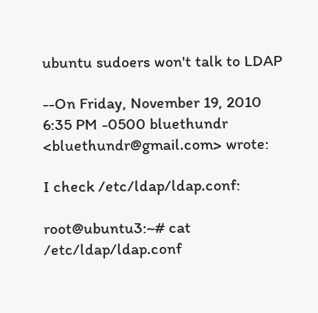ubuntu sudoers won't talk to LDAP

--On Friday, November 19, 2010 6:35 PM -0500 bluethundr <bluethundr@gmail.com> wrote:

I check /etc/ldap/ldap.conf:

root@ubuntu3:~# cat /etc/ldap/ldap.conf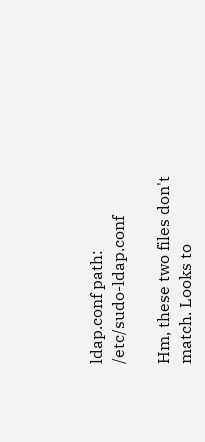ldap.conf path: /etc/sudo-ldap.conf

Hm, these two files don't match. Looks to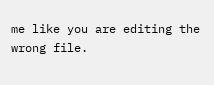me like you are editing the wrong file.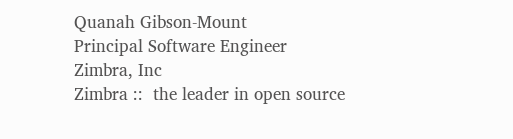Quanah Gibson-Mount
Principal Software Engineer
Zimbra, Inc
Zimbra ::  the leader in open source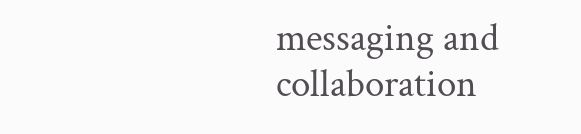messaging and collaboration